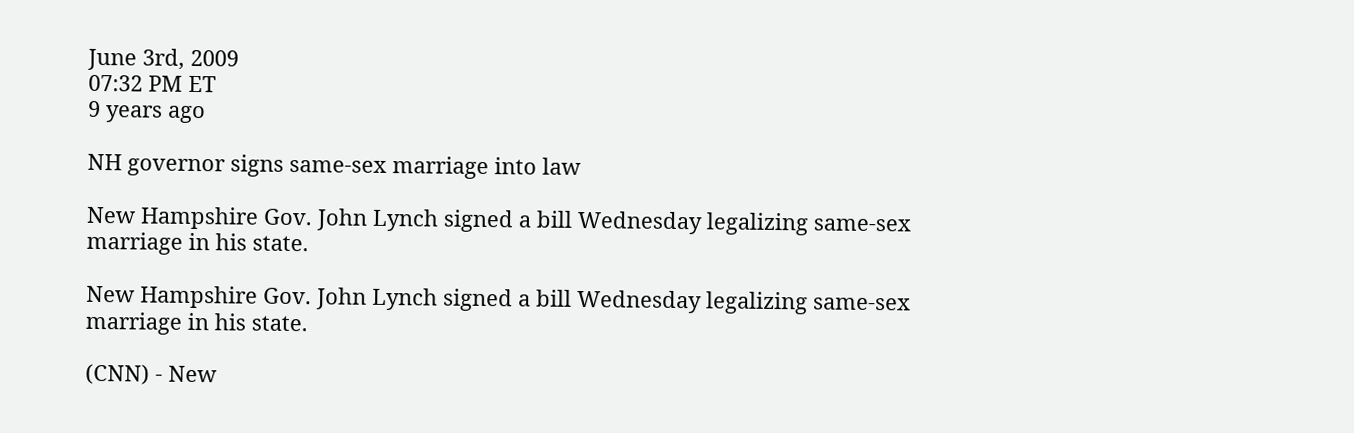June 3rd, 2009
07:32 PM ET
9 years ago

NH governor signs same-sex marriage into law

New Hampshire Gov. John Lynch signed a bill Wednesday legalizing same-sex marriage in his state.

New Hampshire Gov. John Lynch signed a bill Wednesday legalizing same-sex marriage in his state.

(CNN) - New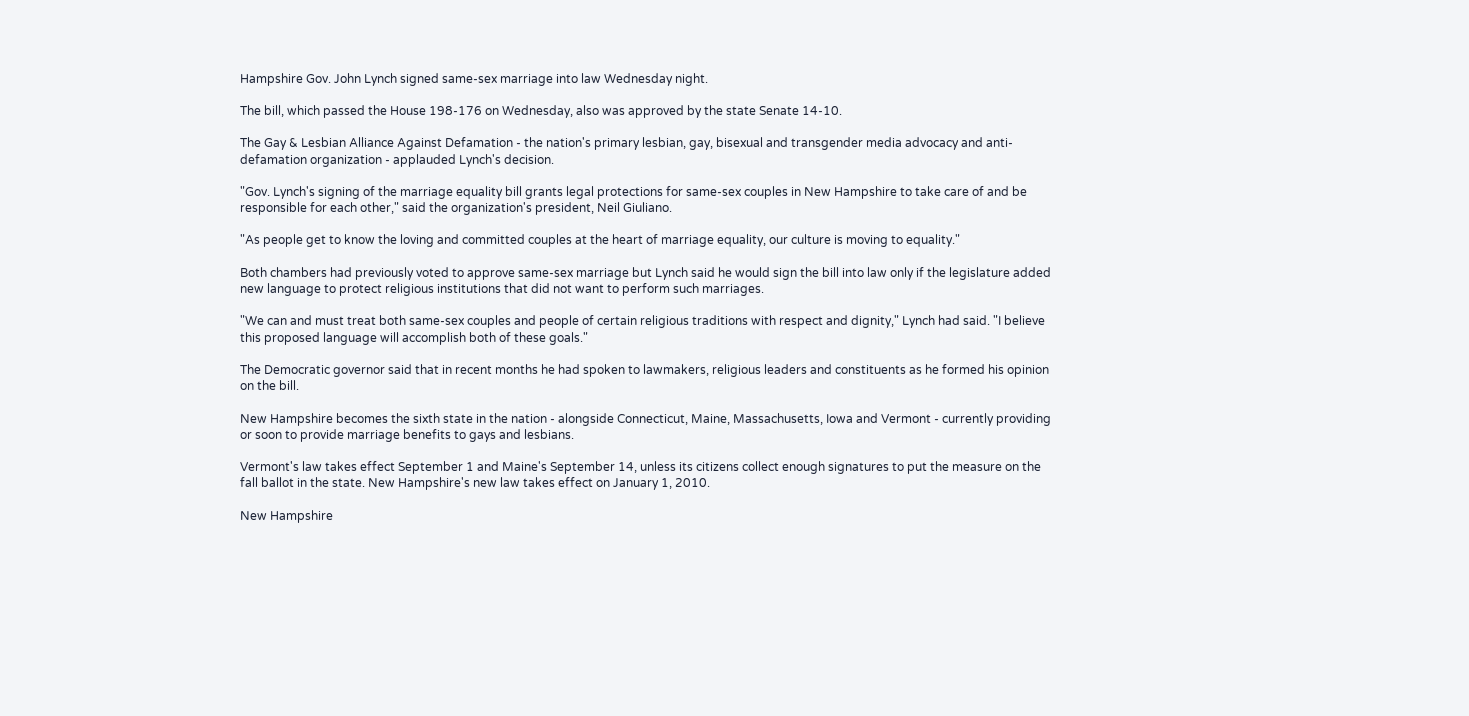Hampshire Gov. John Lynch signed same-sex marriage into law Wednesday night.

The bill, which passed the House 198-176 on Wednesday, also was approved by the state Senate 14-10.

The Gay & Lesbian Alliance Against Defamation - the nation's primary lesbian, gay, bisexual and transgender media advocacy and anti-defamation organization - applauded Lynch's decision.

"Gov. Lynch's signing of the marriage equality bill grants legal protections for same-sex couples in New Hampshire to take care of and be responsible for each other," said the organization's president, Neil Giuliano.

"As people get to know the loving and committed couples at the heart of marriage equality, our culture is moving to equality."

Both chambers had previously voted to approve same-sex marriage but Lynch said he would sign the bill into law only if the legislature added new language to protect religious institutions that did not want to perform such marriages.

"We can and must treat both same-sex couples and people of certain religious traditions with respect and dignity," Lynch had said. "I believe this proposed language will accomplish both of these goals."

The Democratic governor said that in recent months he had spoken to lawmakers, religious leaders and constituents as he formed his opinion on the bill.

New Hampshire becomes the sixth state in the nation - alongside Connecticut, Maine, Massachusetts, Iowa and Vermont - currently providing or soon to provide marriage benefits to gays and lesbians.

Vermont's law takes effect September 1 and Maine's September 14, unless its citizens collect enough signatures to put the measure on the fall ballot in the state. New Hampshire's new law takes effect on January 1, 2010.

New Hampshire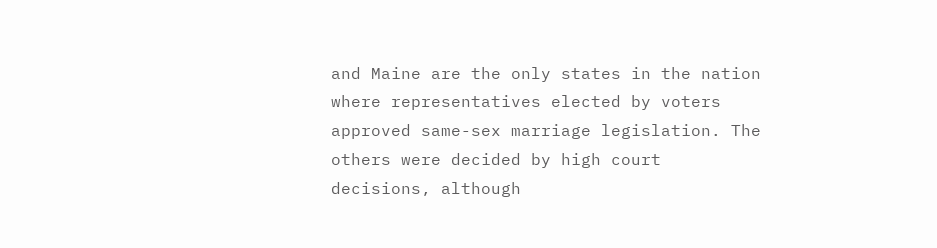and Maine are the only states in the nation where representatives elected by voters approved same-sex marriage legislation. The others were decided by high court decisions, although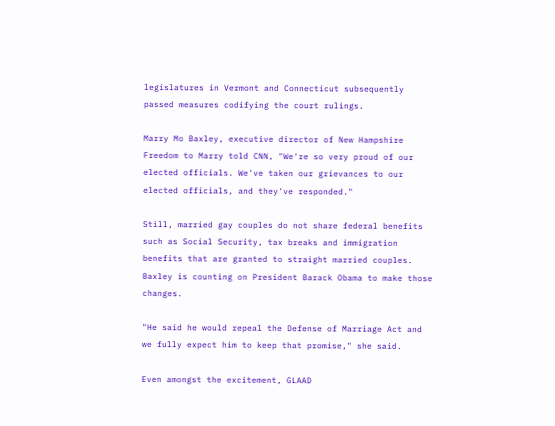legislatures in Vermont and Connecticut subsequently passed measures codifying the court rulings.

Marry Mo Baxley, executive director of New Hampshire Freedom to Marry told CNN, "We're so very proud of our elected officials. We've taken our grievances to our elected officials, and they've responded."

Still, married gay couples do not share federal benefits such as Social Security, tax breaks and immigration benefits that are granted to straight married couples. Baxley is counting on President Barack Obama to make those changes.

"He said he would repeal the Defense of Marriage Act and we fully expect him to keep that promise," she said.

Even amongst the excitement, GLAAD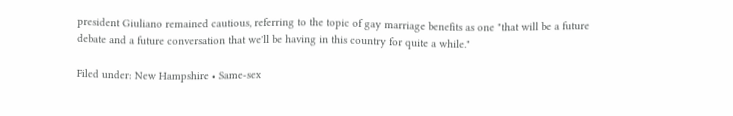president Giuliano remained cautious, referring to the topic of gay marriage benefits as one "that will be a future debate and a future conversation that we'll be having in this country for quite a while."

Filed under: New Hampshire • Same-sex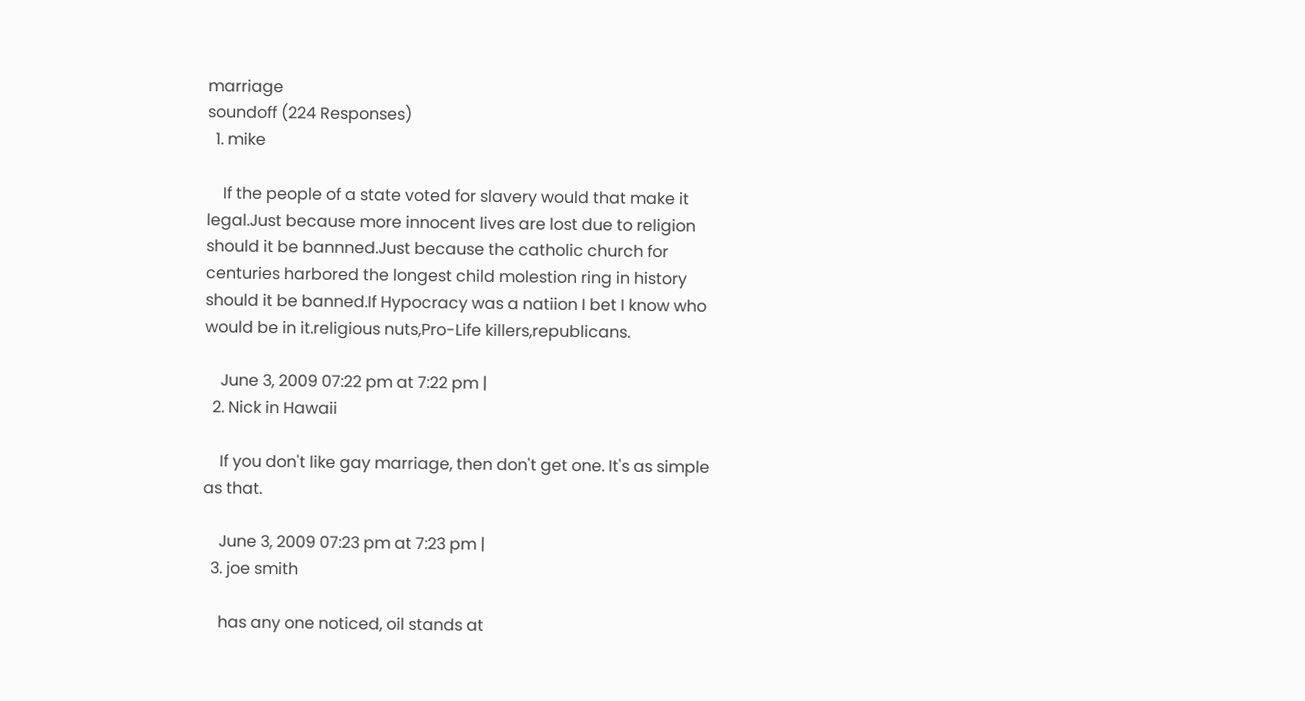marriage
soundoff (224 Responses)
  1. mike

    If the people of a state voted for slavery would that make it legal.Just because more innocent lives are lost due to religion should it be bannned.Just because the catholic church for centuries harbored the longest child molestion ring in history should it be banned.If Hypocracy was a natiion I bet I know who would be in it.religious nuts,Pro-Life killers,republicans.

    June 3, 2009 07:22 pm at 7:22 pm |
  2. Nick in Hawaii

    If you don't like gay marriage, then don't get one. It's as simple as that.

    June 3, 2009 07:23 pm at 7:23 pm |
  3. joe smith

    has any one noticed, oil stands at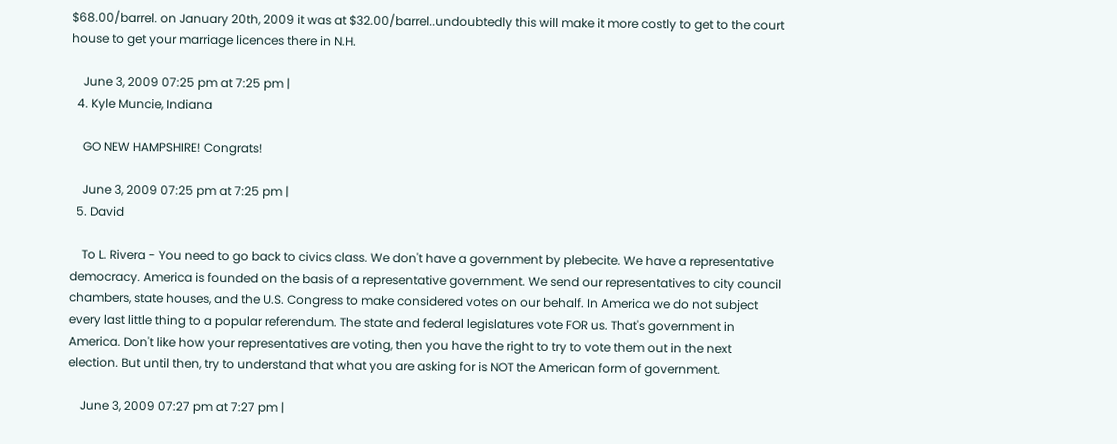$68.00/barrel. on January 20th, 2009 it was at $32.00/barrel..undoubtedly this will make it more costly to get to the court house to get your marriage licences there in N.H.

    June 3, 2009 07:25 pm at 7:25 pm |
  4. Kyle Muncie, Indiana

    GO NEW HAMPSHIRE! Congrats!

    June 3, 2009 07:25 pm at 7:25 pm |
  5. David

    To L. Rivera - You need to go back to civics class. We don't have a government by plebecite. We have a representative democracy. America is founded on the basis of a representative government. We send our representatives to city council chambers, state houses, and the U.S. Congress to make considered votes on our behalf. In America we do not subject every last little thing to a popular referendum. The state and federal legislatures vote FOR us. That's government in America. Don't like how your representatives are voting, then you have the right to try to vote them out in the next election. But until then, try to understand that what you are asking for is NOT the American form of government.

    June 3, 2009 07:27 pm at 7:27 pm |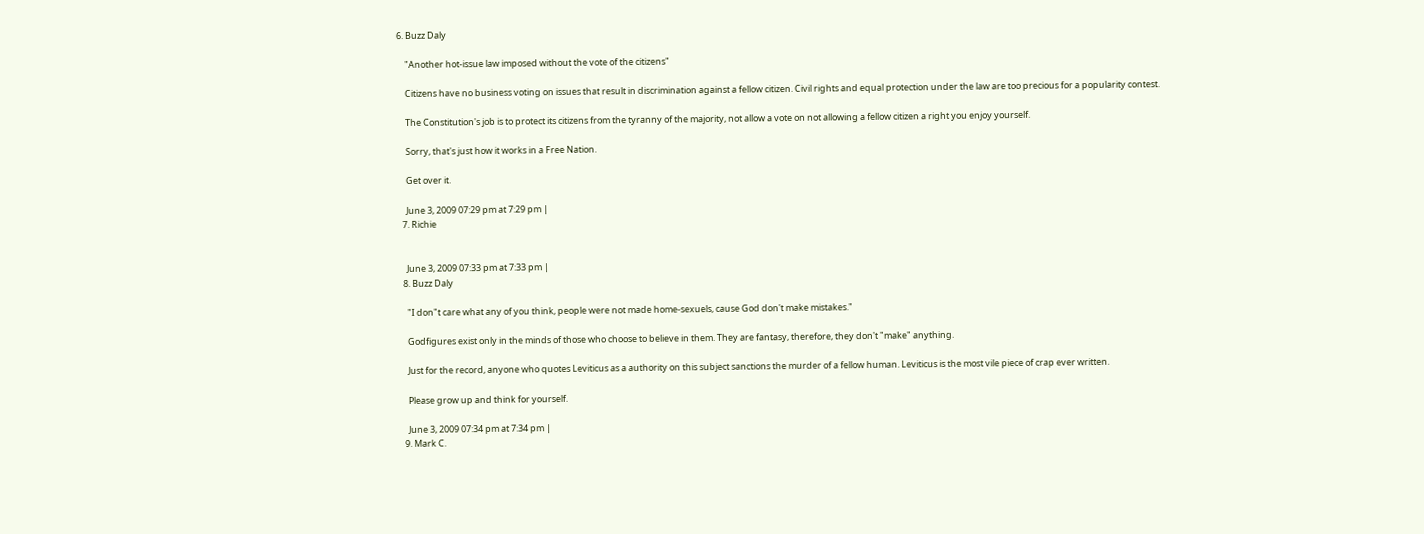6. Buzz Daly

    "Another hot-issue law imposed without the vote of the citizens"

    Citizens have no business voting on issues that result in discrimination against a fellow citizen. Civil rights and equal protection under the law are too precious for a popularity contest.

    The Constitution's job is to protect its citizens from the tyranny of the majority, not allow a vote on not allowing a fellow citizen a right you enjoy yourself.

    Sorry, that's just how it works in a Free Nation.

    Get over it.

    June 3, 2009 07:29 pm at 7:29 pm |
  7. Richie


    June 3, 2009 07:33 pm at 7:33 pm |
  8. Buzz Daly

    "I don"t care what any of you think, people were not made home-sexuels, cause God don't make mistakes."

    Godfigures exist only in the minds of those who choose to believe in them. They are fantasy, therefore, they don't "make" anything.

    Just for the record, anyone who quotes Leviticus as a authority on this subject sanctions the murder of a fellow human. Leviticus is the most vile piece of crap ever written.

    Please grow up and think for yourself.

    June 3, 2009 07:34 pm at 7:34 pm |
  9. Mark C.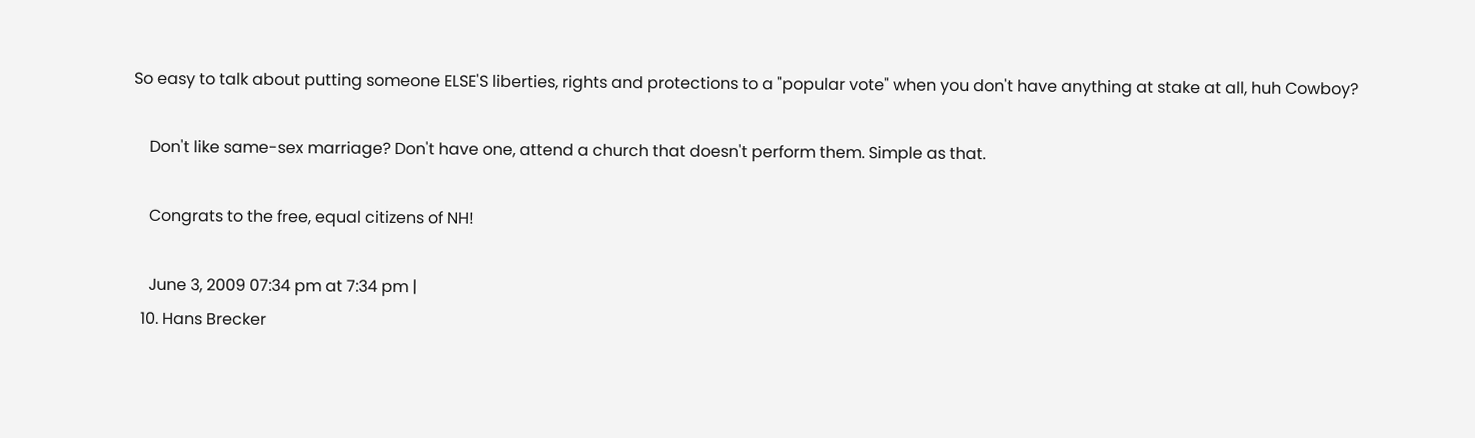So easy to talk about putting someone ELSE'S liberties, rights and protections to a "popular vote" when you don't have anything at stake at all, huh Cowboy?

    Don't like same-sex marriage? Don't have one, attend a church that doesn't perform them. Simple as that.

    Congrats to the free, equal citizens of NH!

    June 3, 2009 07:34 pm at 7:34 pm |
  10. Hans Brecker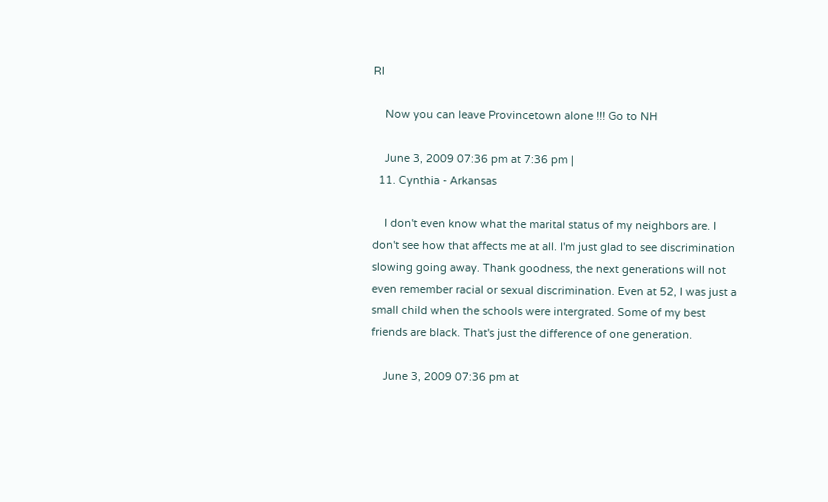RI

    Now you can leave Provincetown alone !!! Go to NH

    June 3, 2009 07:36 pm at 7:36 pm |
  11. Cynthia - Arkansas

    I don't even know what the marital status of my neighbors are. I don't see how that affects me at all. I'm just glad to see discrimination slowing going away. Thank goodness, the next generations will not even remember racial or sexual discrimination. Even at 52, I was just a small child when the schools were intergrated. Some of my best friends are black. That's just the difference of one generation.

    June 3, 2009 07:36 pm at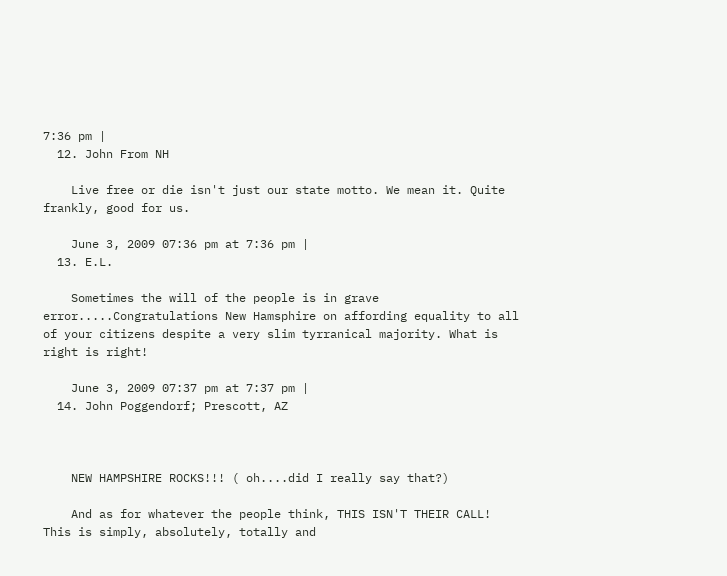7:36 pm |
  12. John From NH

    Live free or die isn't just our state motto. We mean it. Quite frankly, good for us.

    June 3, 2009 07:36 pm at 7:36 pm |
  13. E.L.

    Sometimes the will of the people is in grave error.....Congratulations New Hamsphire on affording equality to all of your citizens despite a very slim tyrranical majority. What is right is right!

    June 3, 2009 07:37 pm at 7:37 pm |
  14. John Poggendorf; Prescott, AZ



    NEW HAMPSHIRE ROCKS!!! ( oh....did I really say that?)

    And as for whatever the people think, THIS ISN'T THEIR CALL! This is simply, absolutely, totally and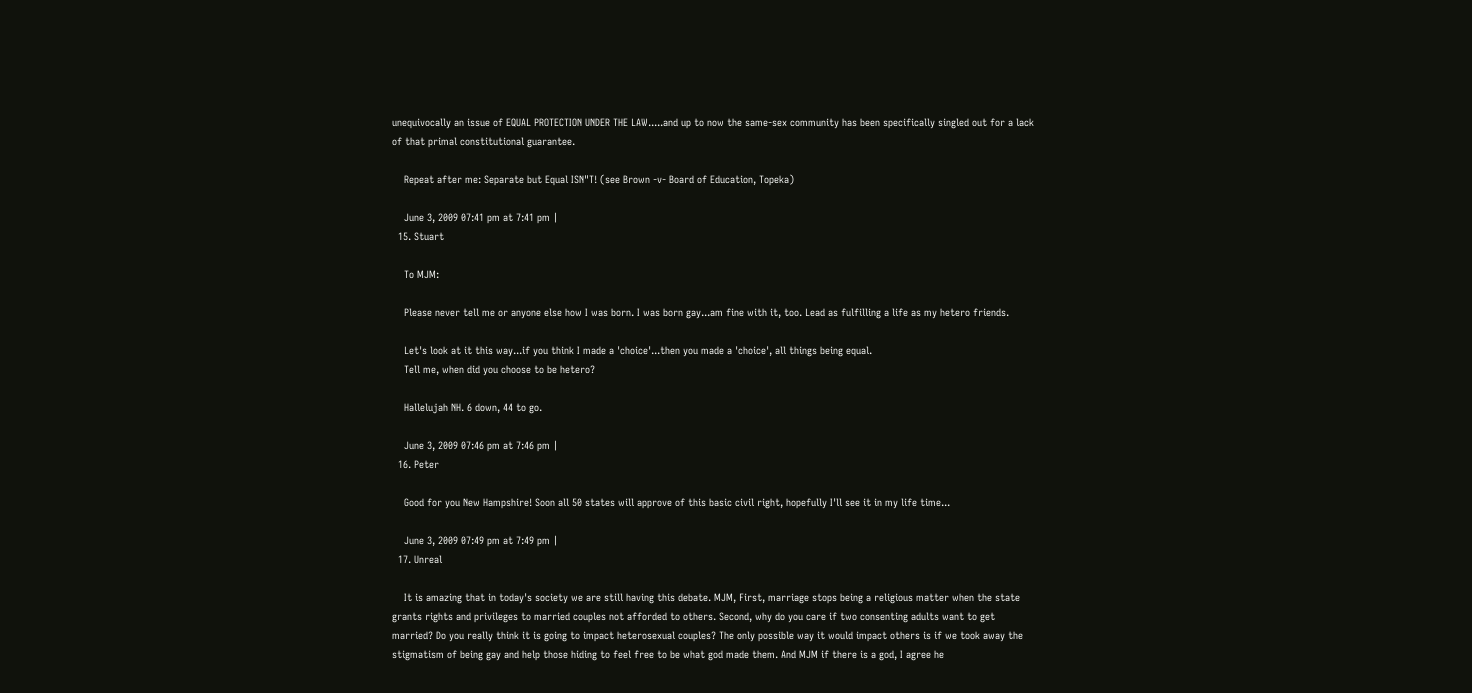unequivocally an issue of EQUAL PROTECTION UNDER THE LAW.....and up to now the same-sex community has been specifically singled out for a lack of that primal constitutional guarantee.

    Repeat after me: Separate but Equal ISN"T! (see Brown -v- Board of Education, Topeka)

    June 3, 2009 07:41 pm at 7:41 pm |
  15. Stuart

    To MJM:

    Please never tell me or anyone else how I was born. I was born gay...am fine with it, too. Lead as fulfilling a life as my hetero friends.

    Let's look at it this way...if you think I made a 'choice'...then you made a 'choice', all things being equal.
    Tell me, when did you choose to be hetero?

    Hallelujah NH. 6 down, 44 to go.

    June 3, 2009 07:46 pm at 7:46 pm |
  16. Peter

    Good for you New Hampshire! Soon all 50 states will approve of this basic civil right, hopefully I'll see it in my life time...

    June 3, 2009 07:49 pm at 7:49 pm |
  17. Unreal

    It is amazing that in today's society we are still having this debate. MJM, First, marriage stops being a religious matter when the state grants rights and privileges to married couples not afforded to others. Second, why do you care if two consenting adults want to get married? Do you really think it is going to impact heterosexual couples? The only possible way it would impact others is if we took away the stigmatism of being gay and help those hiding to feel free to be what god made them. And MJM if there is a god, I agree he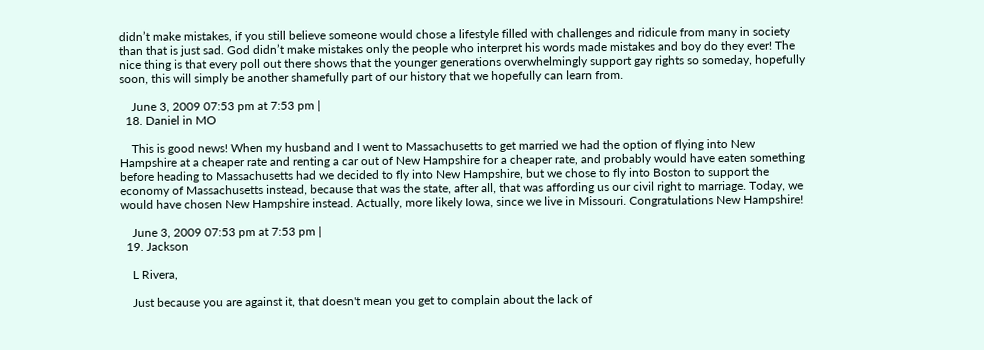didn’t make mistakes, if you still believe someone would chose a lifestyle filled with challenges and ridicule from many in society than that is just sad. God didn’t make mistakes only the people who interpret his words made mistakes and boy do they ever! The nice thing is that every poll out there shows that the younger generations overwhelmingly support gay rights so someday, hopefully soon, this will simply be another shamefully part of our history that we hopefully can learn from.

    June 3, 2009 07:53 pm at 7:53 pm |
  18. Daniel in MO

    This is good news! When my husband and I went to Massachusetts to get married we had the option of flying into New Hampshire at a cheaper rate and renting a car out of New Hampshire for a cheaper rate, and probably would have eaten something before heading to Massachusetts had we decided to fly into New Hampshire, but we chose to fly into Boston to support the economy of Massachusetts instead, because that was the state, after all, that was affording us our civil right to marriage. Today, we would have chosen New Hampshire instead. Actually, more likely Iowa, since we live in Missouri. Congratulations New Hampshire!

    June 3, 2009 07:53 pm at 7:53 pm |
  19. Jackson

    L Rivera,

    Just because you are against it, that doesn't mean you get to complain about the lack of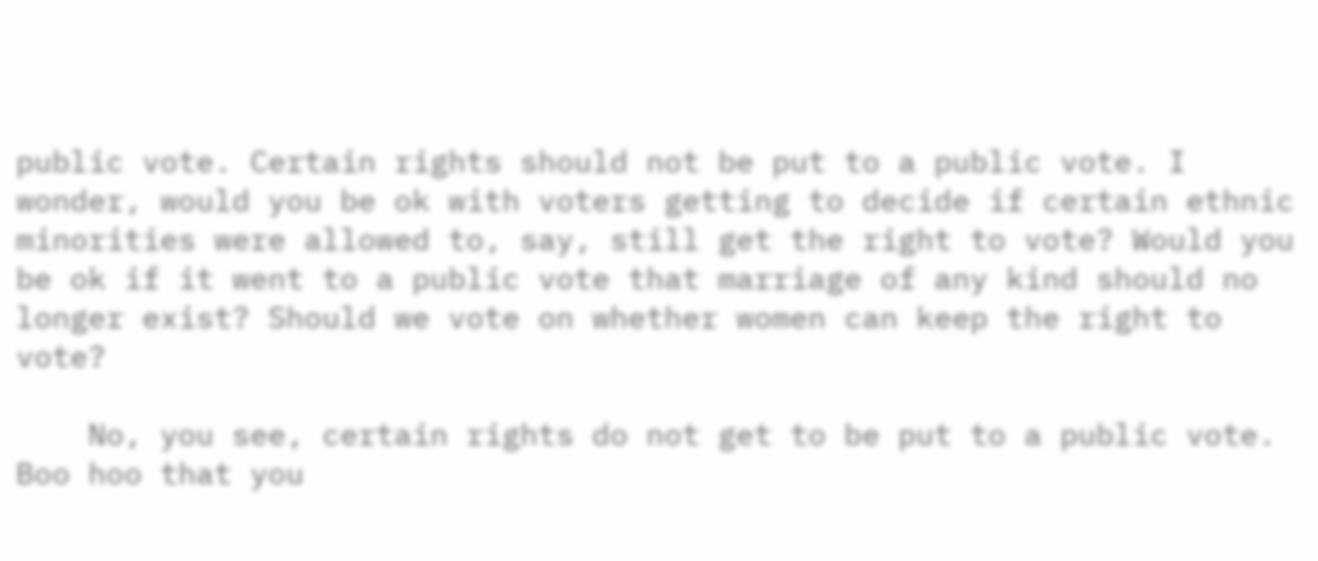public vote. Certain rights should not be put to a public vote. I wonder, would you be ok with voters getting to decide if certain ethnic minorities were allowed to, say, still get the right to vote? Would you be ok if it went to a public vote that marriage of any kind should no longer exist? Should we vote on whether women can keep the right to vote?

    No, you see, certain rights do not get to be put to a public vote. Boo hoo that you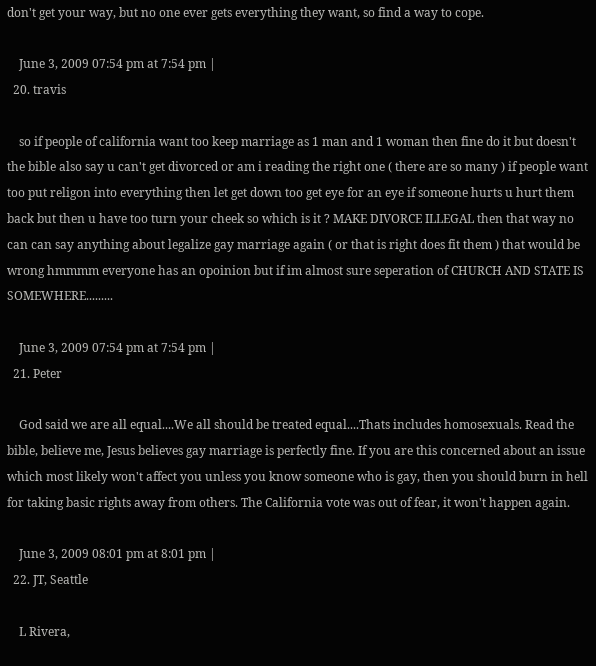don't get your way, but no one ever gets everything they want, so find a way to cope.

    June 3, 2009 07:54 pm at 7:54 pm |
  20. travis

    so if people of california want too keep marriage as 1 man and 1 woman then fine do it but doesn't the bible also say u can't get divorced or am i reading the right one ( there are so many ) if people want too put religon into everything then let get down too get eye for an eye if someone hurts u hurt them back but then u have too turn your cheek so which is it ? MAKE DIVORCE ILLEGAL then that way no can can say anything about legalize gay marriage again ( or that is right does fit them ) that would be wrong hmmmm everyone has an opoinion but if im almost sure seperation of CHURCH AND STATE IS SOMEWHERE.........

    June 3, 2009 07:54 pm at 7:54 pm |
  21. Peter

    God said we are all equal....We all should be treated equal....Thats includes homosexuals. Read the bible, believe me, Jesus believes gay marriage is perfectly fine. If you are this concerned about an issue which most likely won't affect you unless you know someone who is gay, then you should burn in hell for taking basic rights away from others. The California vote was out of fear, it won't happen again.

    June 3, 2009 08:01 pm at 8:01 pm |
  22. JT, Seattle

    L Rivera,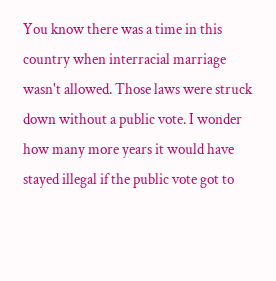You know there was a time in this country when interracial marriage wasn't allowed. Those laws were struck down without a public vote. I wonder how many more years it would have stayed illegal if the public vote got to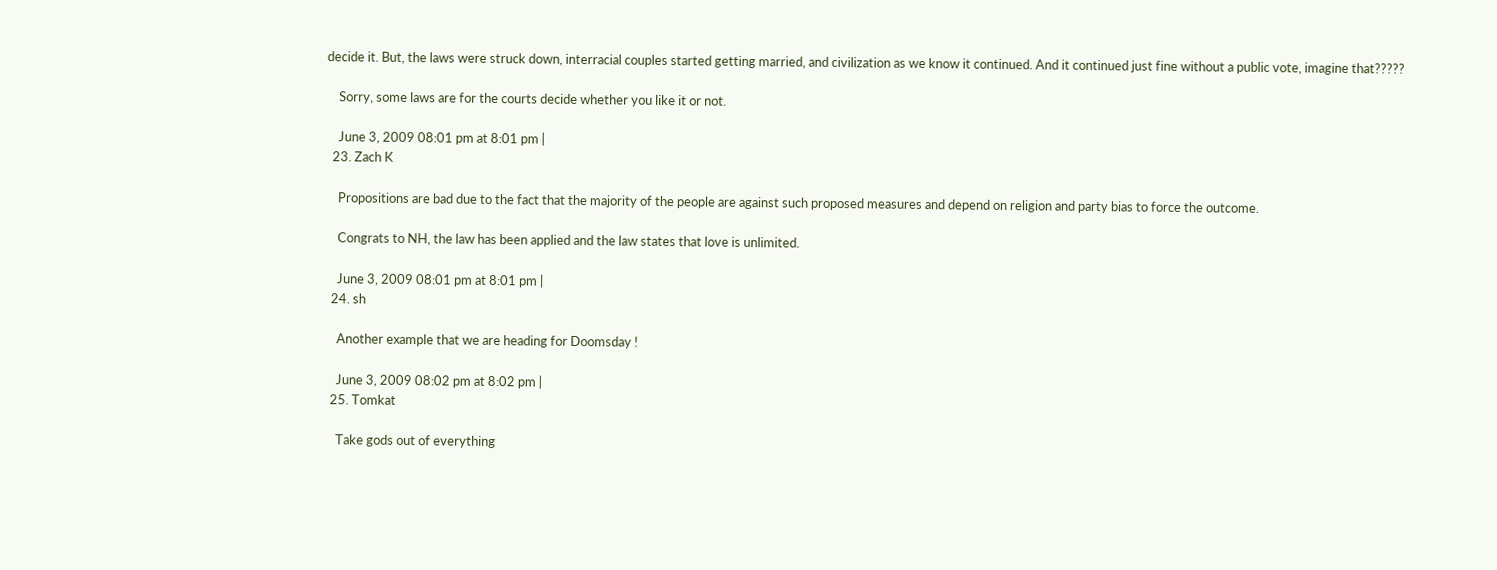decide it. But, the laws were struck down, interracial couples started getting married, and civilization as we know it continued. And it continued just fine without a public vote, imagine that?????

    Sorry, some laws are for the courts decide whether you like it or not.

    June 3, 2009 08:01 pm at 8:01 pm |
  23. Zach K

    Propositions are bad due to the fact that the majority of the people are against such proposed measures and depend on religion and party bias to force the outcome.

    Congrats to NH, the law has been applied and the law states that love is unlimited.

    June 3, 2009 08:01 pm at 8:01 pm |
  24. sh

    Another example that we are heading for Doomsday !

    June 3, 2009 08:02 pm at 8:02 pm |
  25. Tomkat

    Take gods out of everything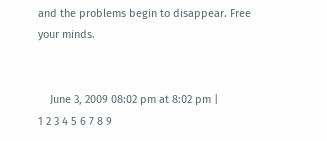and the problems begin to disappear. Free your minds.


    June 3, 2009 08:02 pm at 8:02 pm |
1 2 3 4 5 6 7 8 9